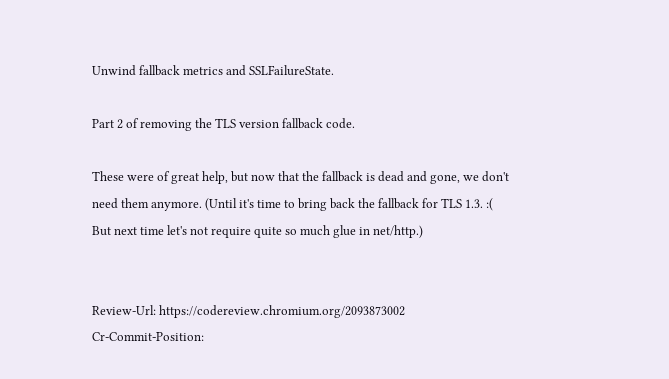Unwind fallback metrics and SSLFailureState.

Part 2 of removing the TLS version fallback code.

These were of great help, but now that the fallback is dead and gone, we don't
need them anymore. (Until it's time to bring back the fallback for TLS 1.3. :(
But next time let's not require quite so much glue in net/http.)


Review-Url: https://codereview.chromium.org/2093873002
Cr-Commit-Position: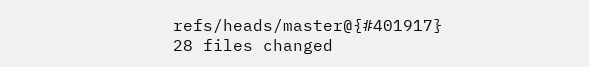refs/heads/master@{#401917}
28 files changed